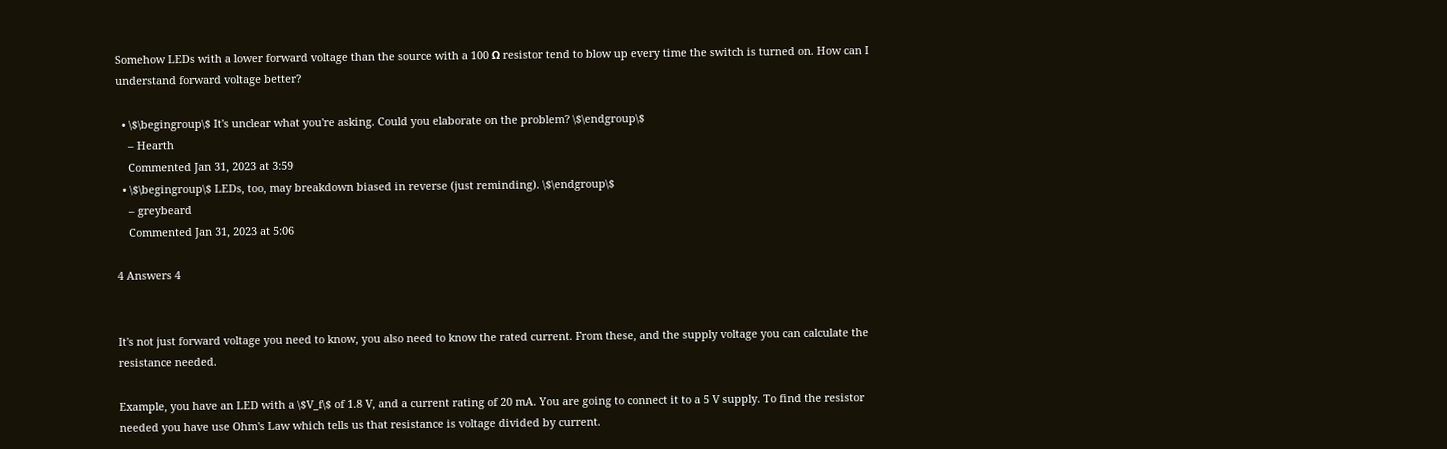Somehow LEDs with a lower forward voltage than the source with a 100 Ω resistor tend to blow up every time the switch is turned on. How can I understand forward voltage better?

  • \$\begingroup\$ It's unclear what you're asking. Could you elaborate on the problem? \$\endgroup\$
    – Hearth
    Commented Jan 31, 2023 at 3:59
  • \$\begingroup\$ LEDs, too, may breakdown biased in reverse (just reminding). \$\endgroup\$
    – greybeard
    Commented Jan 31, 2023 at 5:06

4 Answers 4


It's not just forward voltage you need to know, you also need to know the rated current. From these, and the supply voltage you can calculate the resistance needed.

Example, you have an LED with a \$V_f\$ of 1.8 V, and a current rating of 20 mA. You are going to connect it to a 5 V supply. To find the resistor needed you have use Ohm's Law which tells us that resistance is voltage divided by current.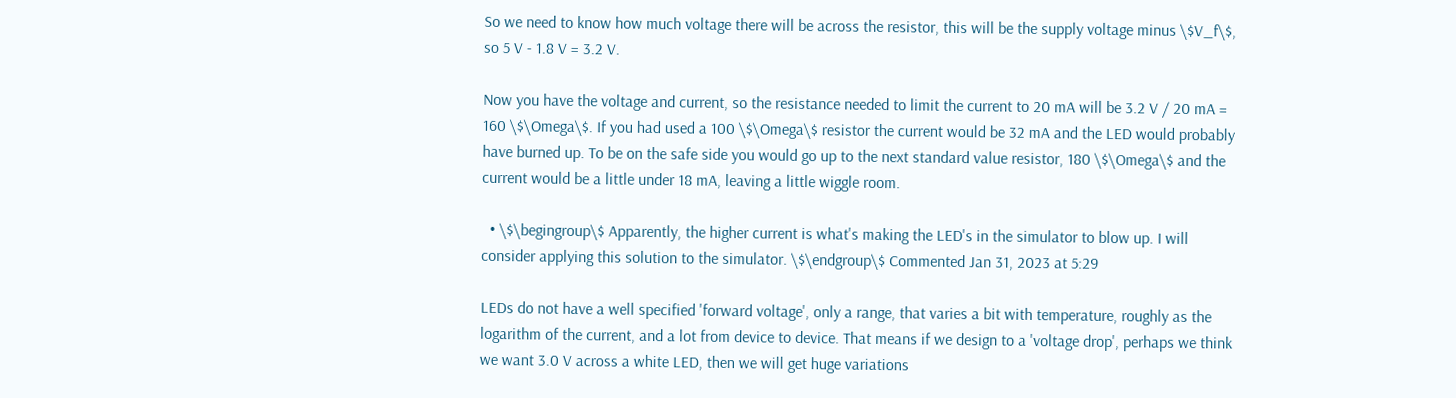So we need to know how much voltage there will be across the resistor, this will be the supply voltage minus \$V_f\$, so 5 V - 1.8 V = 3.2 V.

Now you have the voltage and current, so the resistance needed to limit the current to 20 mA will be 3.2 V / 20 mA = 160 \$\Omega\$. If you had used a 100 \$\Omega\$ resistor the current would be 32 mA and the LED would probably have burned up. To be on the safe side you would go up to the next standard value resistor, 180 \$\Omega\$ and the current would be a little under 18 mA, leaving a little wiggle room.

  • \$\begingroup\$ Apparently, the higher current is what's making the LED's in the simulator to blow up. I will consider applying this solution to the simulator. \$\endgroup\$ Commented Jan 31, 2023 at 5:29

LEDs do not have a well specified 'forward voltage', only a range, that varies a bit with temperature, roughly as the logarithm of the current, and a lot from device to device. That means if we design to a 'voltage drop', perhaps we think we want 3.0 V across a white LED, then we will get huge variations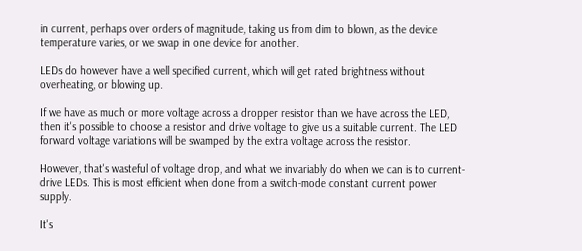in current, perhaps over orders of magnitude, taking us from dim to blown, as the device temperature varies, or we swap in one device for another.

LEDs do however have a well specified current, which will get rated brightness without overheating, or blowing up.

If we have as much or more voltage across a dropper resistor than we have across the LED, then it's possible to choose a resistor and drive voltage to give us a suitable current. The LED forward voltage variations will be swamped by the extra voltage across the resistor.

However, that's wasteful of voltage drop, and what we invariably do when we can is to current-drive LEDs. This is most efficient when done from a switch-mode constant current power supply.

It's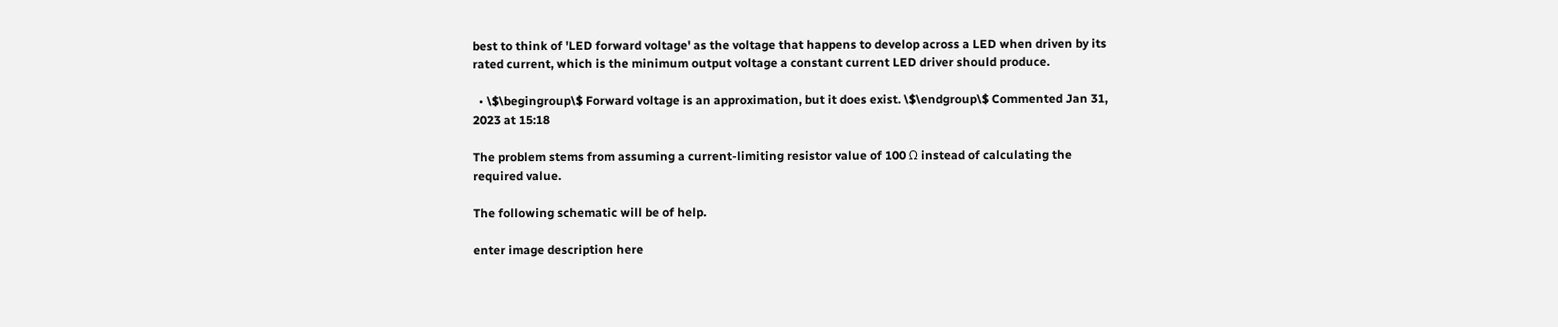best to think of 'LED forward voltage' as the voltage that happens to develop across a LED when driven by its rated current, which is the minimum output voltage a constant current LED driver should produce.

  • \$\begingroup\$ Forward voltage is an approximation, but it does exist. \$\endgroup\$ Commented Jan 31, 2023 at 15:18

The problem stems from assuming a current-limiting resistor value of 100 Ω instead of calculating the required value.

The following schematic will be of help.

enter image description here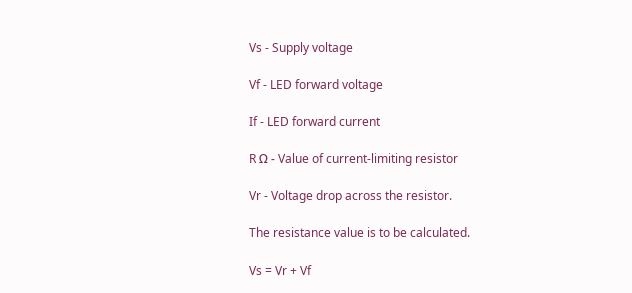Vs - Supply voltage

Vf - LED forward voltage

If - LED forward current

R Ω - Value of current-limiting resistor

Vr - Voltage drop across the resistor.

The resistance value is to be calculated.

Vs = Vr + Vf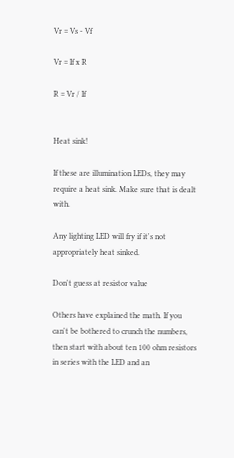Vr = Vs - Vf

Vr = If x R

R = Vr / If


Heat sink!

If these are illumination LEDs, they may require a heat sink. Make sure that is dealt with.

Any lighting LED will fry if it's not appropriately heat sinked.

Don't guess at resistor value

Others have explained the math. If you can't be bothered to crunch the numbers, then start with about ten 100 ohm resistors in series with the LED and an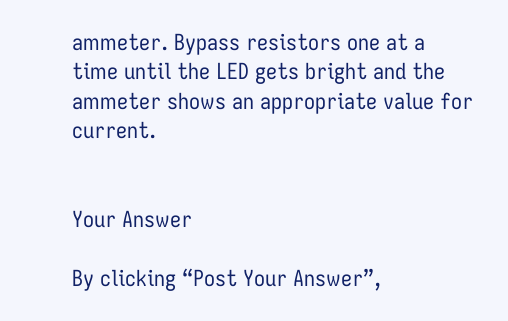ammeter. Bypass resistors one at a time until the LED gets bright and the ammeter shows an appropriate value for current.


Your Answer

By clicking “Post Your Answer”,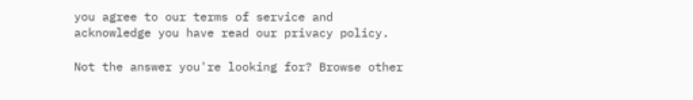you agree to our terms of service and acknowledge you have read our privacy policy.

Not the answer you're looking for? Browse other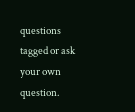questions tagged or ask your own question.